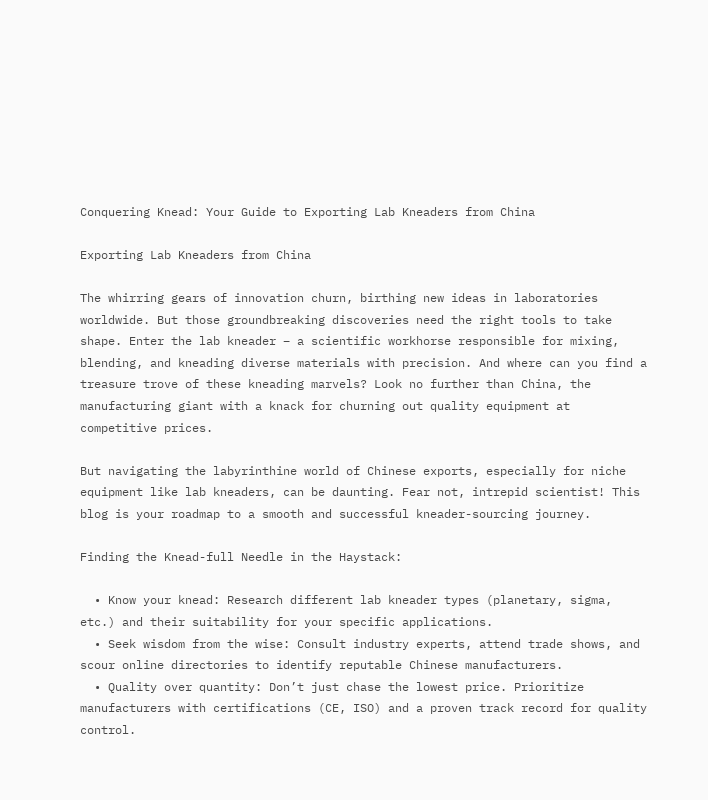Conquering Knead: Your Guide to Exporting Lab Kneaders from China

Exporting Lab Kneaders from China

The whirring gears of innovation churn, birthing new ideas in laboratories worldwide. But those groundbreaking discoveries need the right tools to take shape. Enter the lab kneader – a scientific workhorse responsible for mixing, blending, and kneading diverse materials with precision. And where can you find a treasure trove of these kneading marvels? Look no further than China, the manufacturing giant with a knack for churning out quality equipment at competitive prices.

But navigating the labyrinthine world of Chinese exports, especially for niche equipment like lab kneaders, can be daunting. Fear not, intrepid scientist! This blog is your roadmap to a smooth and successful kneader-sourcing journey.

Finding the Knead-full Needle in the Haystack:

  • Know your knead: Research different lab kneader types (planetary, sigma, etc.) and their suitability for your specific applications.
  • Seek wisdom from the wise: Consult industry experts, attend trade shows, and scour online directories to identify reputable Chinese manufacturers.
  • Quality over quantity: Don’t just chase the lowest price. Prioritize manufacturers with certifications (CE, ISO) and a proven track record for quality control.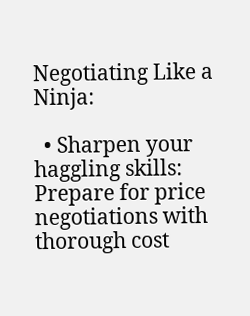Negotiating Like a Ninja:

  • Sharpen your haggling skills: Prepare for price negotiations with thorough cost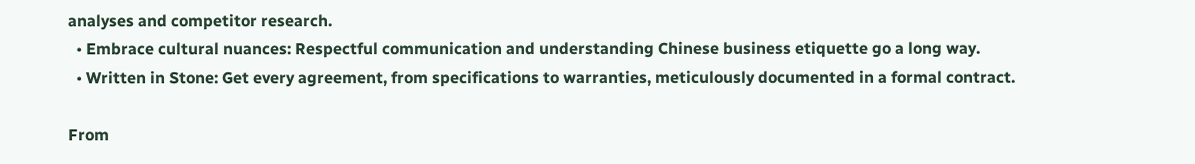analyses and competitor research.
  • Embrace cultural nuances: Respectful communication and understanding Chinese business etiquette go a long way.
  • Written in Stone: Get every agreement, from specifications to warranties, meticulously documented in a formal contract.

From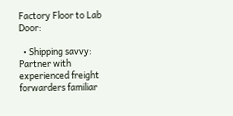Factory Floor to Lab Door:

  • Shipping savvy: Partner with experienced freight forwarders familiar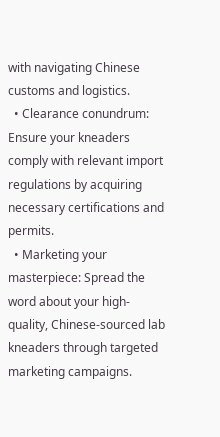with navigating Chinese customs and logistics.
  • Clearance conundrum: Ensure your kneaders comply with relevant import regulations by acquiring necessary certifications and permits.
  • Marketing your masterpiece: Spread the word about your high-quality, Chinese-sourced lab kneaders through targeted marketing campaigns.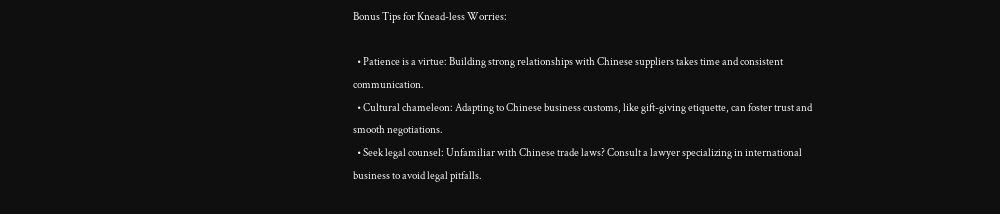Bonus Tips for Knead-less Worries:

  • Patience is a virtue: Building strong relationships with Chinese suppliers takes time and consistent communication.
  • Cultural chameleon: Adapting to Chinese business customs, like gift-giving etiquette, can foster trust and smooth negotiations.
  • Seek legal counsel: Unfamiliar with Chinese trade laws? Consult a lawyer specializing in international business to avoid legal pitfalls.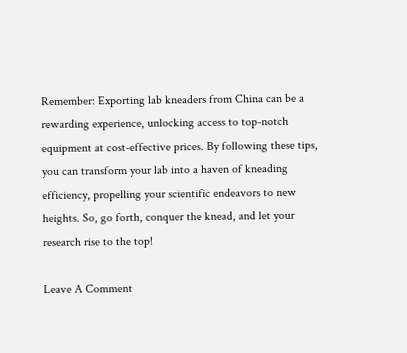Remember: Exporting lab kneaders from China can be a rewarding experience, unlocking access to top-notch equipment at cost-effective prices. By following these tips, you can transform your lab into a haven of kneading efficiency, propelling your scientific endeavors to new heights. So, go forth, conquer the knead, and let your research rise to the top!

Leave A Comment